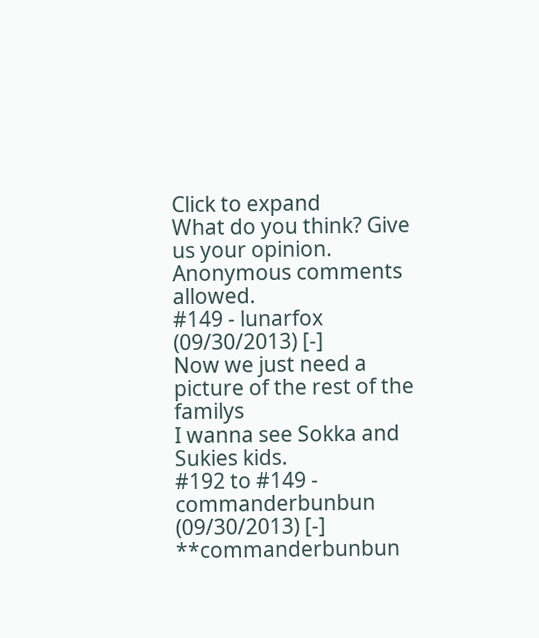Click to expand
What do you think? Give us your opinion. Anonymous comments allowed.
#149 - lunarfox (09/30/2013) [-]
Now we just need a picture of the rest of the familys
I wanna see Sokka and Sukies kids.
#192 to #149 - commanderbunbun (09/30/2013) [-]
**commanderbunbun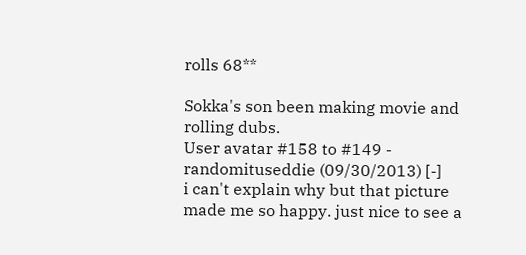rolls 68**

Sokka's son been making movie and rolling dubs.
User avatar #158 to #149 - randomituseddie (09/30/2013) [-]
i can't explain why but that picture made me so happy. just nice to see a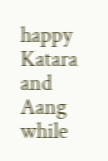happy Katara and Aang while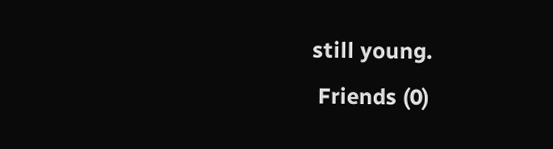still young.
 Friends (0)